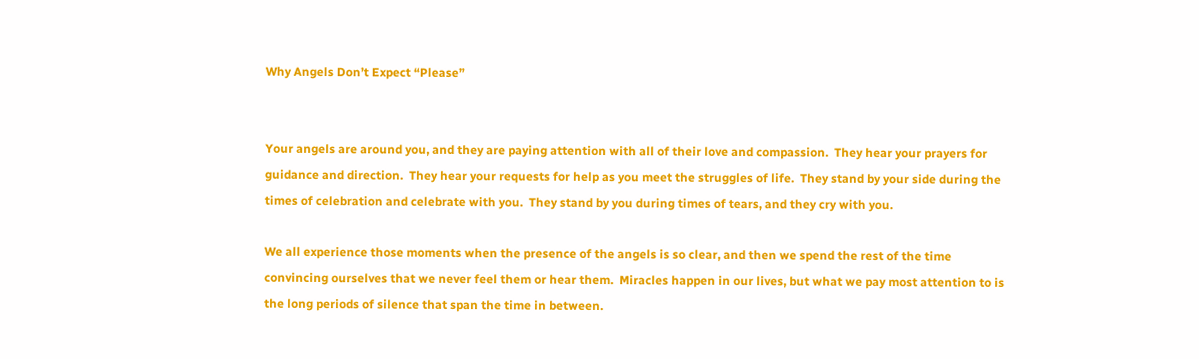Why Angels Don’t Expect “Please”


Your angels are around you, and they are paying attention with all of their love and compassion.  They hear your prayers for guidance and direction.  They hear your requests for help as you meet the struggles of life.  They stand by your side during the times of celebration and celebrate with you.  They stand by you during times of tears, and they cry with you.

We all experience those moments when the presence of the angels is so clear, and then we spend the rest of the time convincing ourselves that we never feel them or hear them.  Miracles happen in our lives, but what we pay most attention to is the long periods of silence that span the time in between.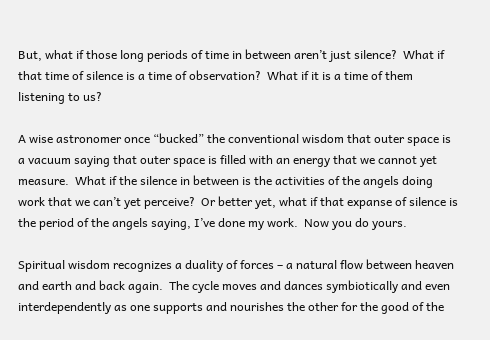But, what if those long periods of time in between aren’t just silence?  What if that time of silence is a time of observation?  What if it is a time of them listening to us?

A wise astronomer once “bucked” the conventional wisdom that outer space is a vacuum saying that outer space is filled with an energy that we cannot yet measure.  What if the silence in between is the activities of the angels doing work that we can’t yet perceive?  Or better yet, what if that expanse of silence is the period of the angels saying, I’ve done my work.  Now you do yours.

Spiritual wisdom recognizes a duality of forces – a natural flow between heaven and earth and back again.  The cycle moves and dances symbiotically and even interdependently as one supports and nourishes the other for the good of the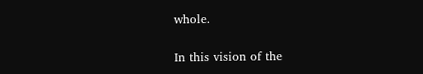whole.

In this vision of the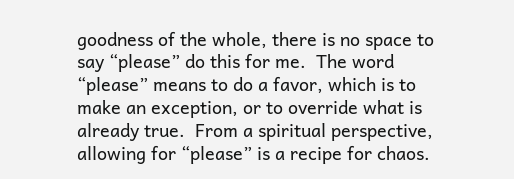goodness of the whole, there is no space to say “please” do this for me.  The word “please” means to do a favor, which is to make an exception, or to override what is already true.  From a spiritual perspective, allowing for “please” is a recipe for chaos.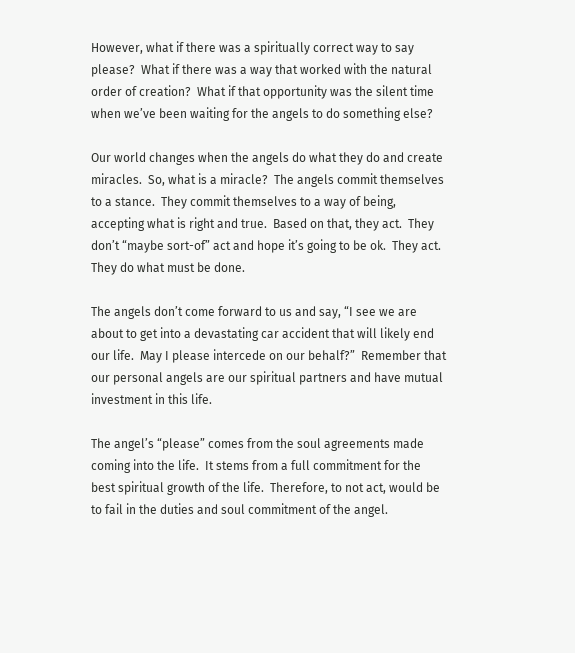However, what if there was a spiritually correct way to say please?  What if there was a way that worked with the natural order of creation?  What if that opportunity was the silent time when we’ve been waiting for the angels to do something else?

Our world changes when the angels do what they do and create miracles.  So, what is a miracle?  The angels commit themselves to a stance.  They commit themselves to a way of being, accepting what is right and true.  Based on that, they act.  They don’t “maybe sort-of” act and hope it’s going to be ok.  They act.  They do what must be done.

The angels don’t come forward to us and say, “I see we are about to get into a devastating car accident that will likely end our life.  May I please intercede on our behalf?”  Remember that our personal angels are our spiritual partners and have mutual investment in this life.

The angel’s “please” comes from the soul agreements made coming into the life.  It stems from a full commitment for the best spiritual growth of the life.  Therefore, to not act, would be to fail in the duties and soul commitment of the angel.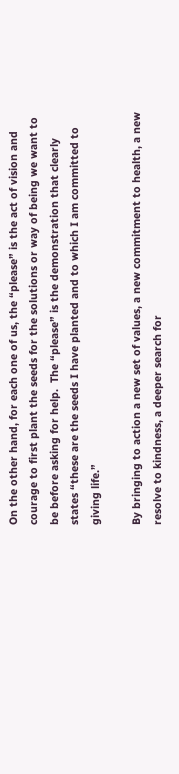On the other hand, for each one of us, the “please” is the act of vision and courage to first plant the seeds for the solutions or way of being we want to be before asking for help.  The “please” is the demonstration that clearly states “these are the seeds I have planted and to which I am committed to giving life.”

By bringing to action a new set of values, a new commitment to health, a new resolve to kindness, a deeper search for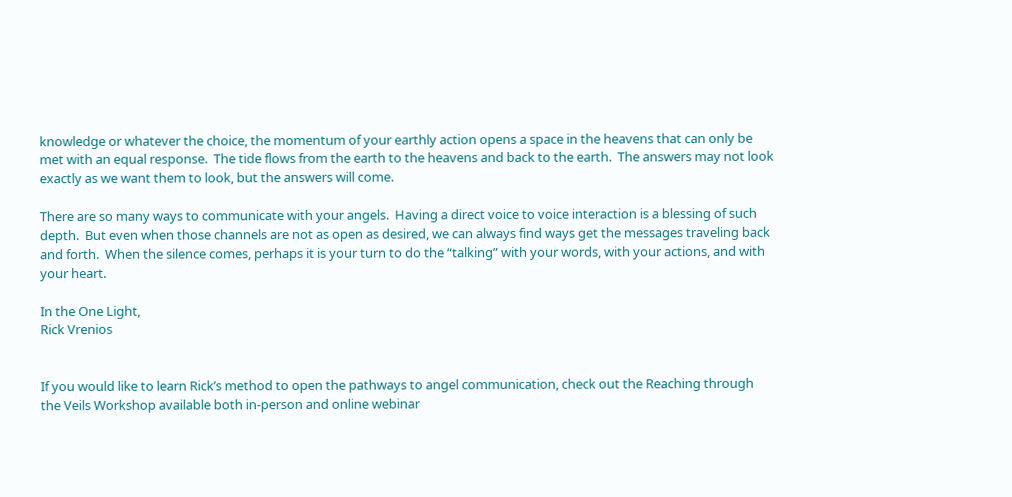knowledge or whatever the choice, the momentum of your earthly action opens a space in the heavens that can only be met with an equal response.  The tide flows from the earth to the heavens and back to the earth.  The answers may not look exactly as we want them to look, but the answers will come.

There are so many ways to communicate with your angels.  Having a direct voice to voice interaction is a blessing of such depth.  But even when those channels are not as open as desired, we can always find ways get the messages traveling back and forth.  When the silence comes, perhaps it is your turn to do the “talking” with your words, with your actions, and with your heart.

In the One Light,
Rick Vrenios


If you would like to learn Rick’s method to open the pathways to angel communication, check out the Reaching through the Veils Workshop available both in-person and online webinar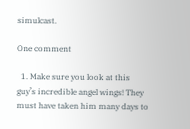simulcast.

One comment

  1. Make sure you look at this guy’s incredible angel wings! They must have taken him many days to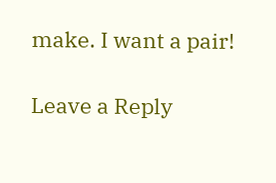make. I want a pair!

Leave a Reply